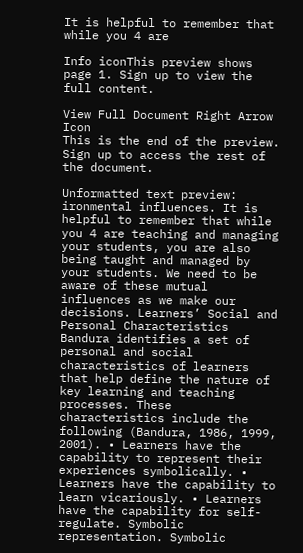It is helpful to remember that while you 4 are

Info iconThis preview shows page 1. Sign up to view the full content.

View Full Document Right Arrow Icon
This is the end of the preview. Sign up to access the rest of the document.

Unformatted text preview: ironmental influences. It is helpful to remember that while you 4 are teaching and managing your students, you are also being taught and managed by your students. We need to be aware of these mutual influences as we make our decisions. Learners’ Social and Personal Characteristics Bandura identifies a set of personal and social characteristics of learners that help define the nature of key learning and teaching processes. These characteristics include the following (Bandura, 1986, 1999, 2001). • Learners have the capability to represent their experiences symbolically. • Learners have the capability to learn vicariously. • Learners have the capability for self-regulate. Symbolic representation. Symbolic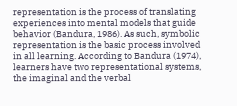representation is the process of translating experiences into mental models that guide behavior (Bandura, 1986). As such, symbolic representation is the basic process involved in all learning. According to Bandura (1974), learners have two representational systems, the imaginal and the verbal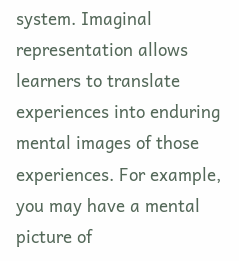system. Imaginal representation allows learners to translate experiences into enduring mental images of those experiences. For example, you may have a mental picture of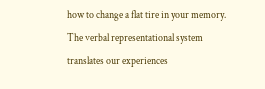how to change a flat tire in your memory. The verbal representational system translates our experiences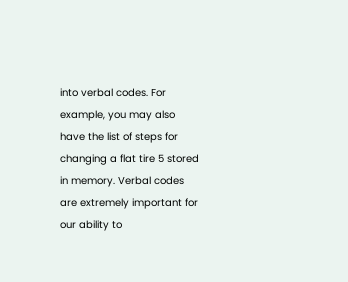into verbal codes. For example, you may also have the list of steps for changing a flat tire 5 stored in memory. Verbal codes are extremely important for our ability to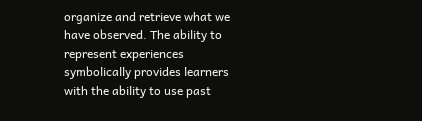organize and retrieve what we have observed. The ability to represent experiences symbolically provides learners with the ability to use past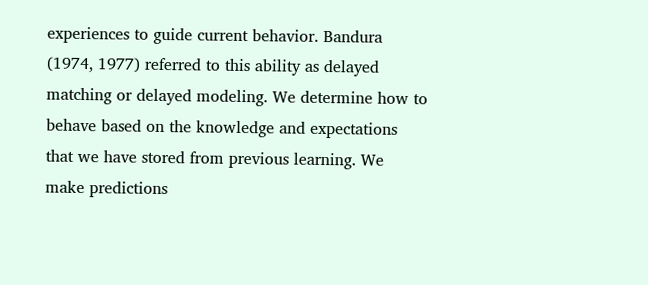experiences to guide current behavior. Bandura (1974, 1977) referred to this ability as delayed matching or delayed modeling. We determine how to behave based on the knowledge and expectations that we have stored from previous learning. We make predictions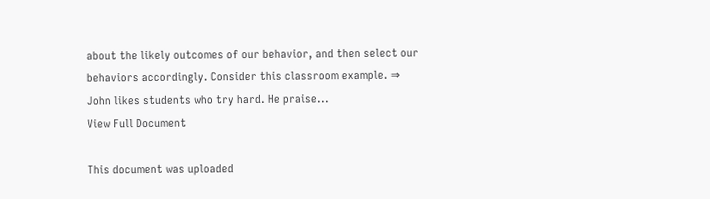about the likely outcomes of our behavior, and then select our behaviors accordingly. Consider this classroom example. ⇒ John likes students who try hard. He praise...
View Full Document

This document was uploaded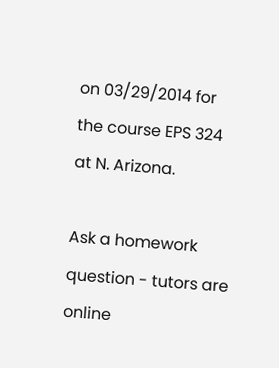on 03/29/2014 for the course EPS 324 at N. Arizona.

Ask a homework question - tutors are online